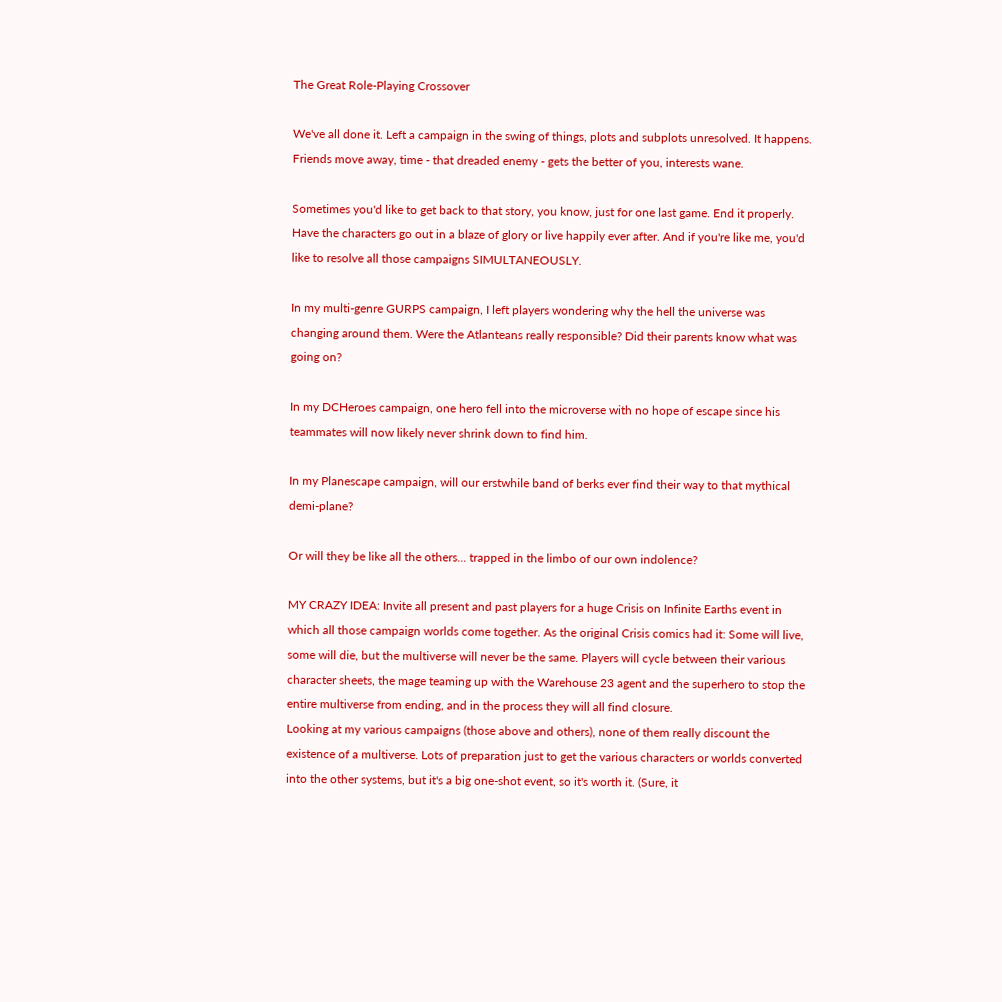The Great Role-Playing Crossover

We've all done it. Left a campaign in the swing of things, plots and subplots unresolved. It happens. Friends move away, time - that dreaded enemy - gets the better of you, interests wane.

Sometimes you'd like to get back to that story, you know, just for one last game. End it properly. Have the characters go out in a blaze of glory or live happily ever after. And if you're like me, you'd like to resolve all those campaigns SIMULTANEOUSLY.

In my multi-genre GURPS campaign, I left players wondering why the hell the universe was changing around them. Were the Atlanteans really responsible? Did their parents know what was going on?

In my DCHeroes campaign, one hero fell into the microverse with no hope of escape since his teammates will now likely never shrink down to find him.

In my Planescape campaign, will our erstwhile band of berks ever find their way to that mythical demi-plane?

Or will they be like all the others... trapped in the limbo of our own indolence?

MY CRAZY IDEA: Invite all present and past players for a huge Crisis on Infinite Earths event in which all those campaign worlds come together. As the original Crisis comics had it: Some will live, some will die, but the multiverse will never be the same. Players will cycle between their various character sheets, the mage teaming up with the Warehouse 23 agent and the superhero to stop the entire multiverse from ending, and in the process they will all find closure.
Looking at my various campaigns (those above and others), none of them really discount the existence of a multiverse. Lots of preparation just to get the various characters or worlds converted into the other systems, but it's a big one-shot event, so it's worth it. (Sure, it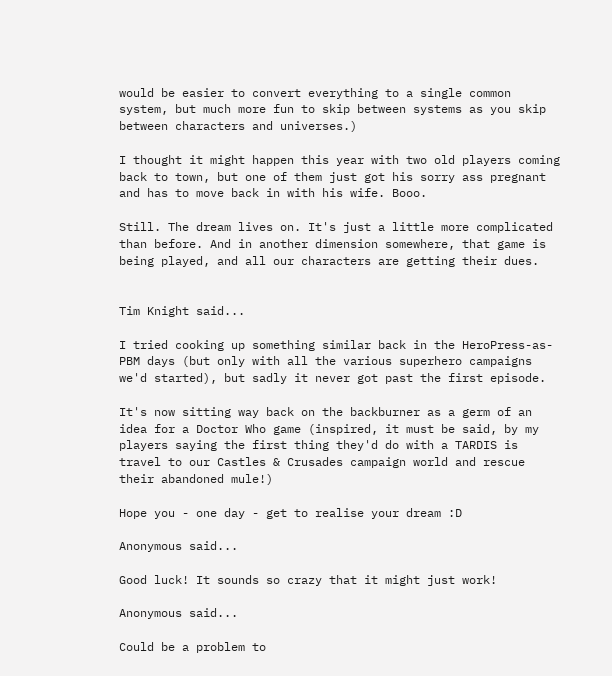would be easier to convert everything to a single common system, but much more fun to skip between systems as you skip between characters and universes.)

I thought it might happen this year with two old players coming back to town, but one of them just got his sorry ass pregnant and has to move back in with his wife. Booo.

Still. The dream lives on. It's just a little more complicated than before. And in another dimension somewhere, that game is being played, and all our characters are getting their dues.


Tim Knight said...

I tried cooking up something similar back in the HeroPress-as-PBM days (but only with all the various superhero campaigns we'd started), but sadly it never got past the first episode.

It's now sitting way back on the backburner as a germ of an idea for a Doctor Who game (inspired, it must be said, by my players saying the first thing they'd do with a TARDIS is travel to our Castles & Crusades campaign world and rescue their abandoned mule!)

Hope you - one day - get to realise your dream :D

Anonymous said...

Good luck! It sounds so crazy that it might just work!

Anonymous said...

Could be a problem to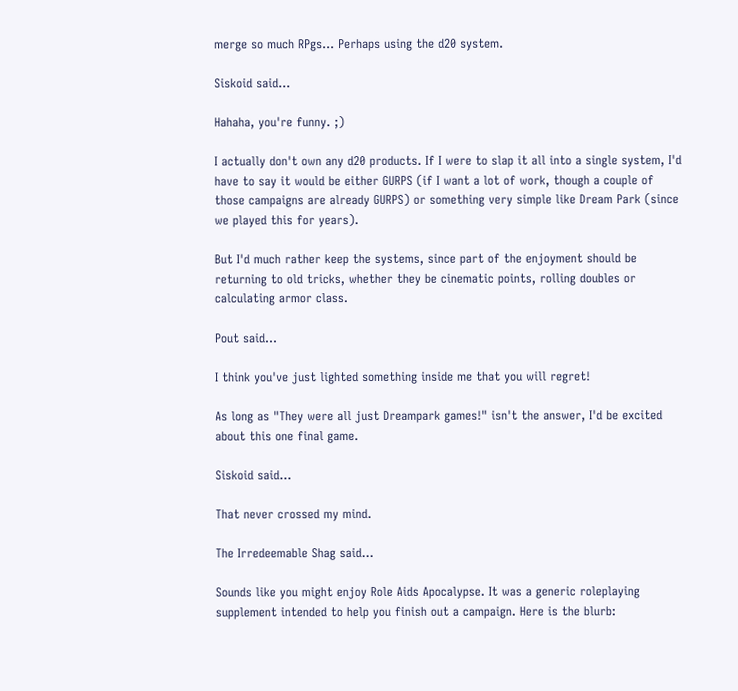merge so much RPgs... Perhaps using the d20 system.

Siskoid said...

Hahaha, you're funny. ;)

I actually don't own any d20 products. If I were to slap it all into a single system, I'd have to say it would be either GURPS (if I want a lot of work, though a couple of those campaigns are already GURPS) or something very simple like Dream Park (since we played this for years).

But I'd much rather keep the systems, since part of the enjoyment should be returning to old tricks, whether they be cinematic points, rolling doubles or calculating armor class.

Pout said...

I think you've just lighted something inside me that you will regret!

As long as "They were all just Dreampark games!" isn't the answer, I'd be excited about this one final game.

Siskoid said...

That never crossed my mind.

The Irredeemable Shag said...

Sounds like you might enjoy Role Aids Apocalypse. It was a generic roleplaying supplement intended to help you finish out a campaign. Here is the blurb: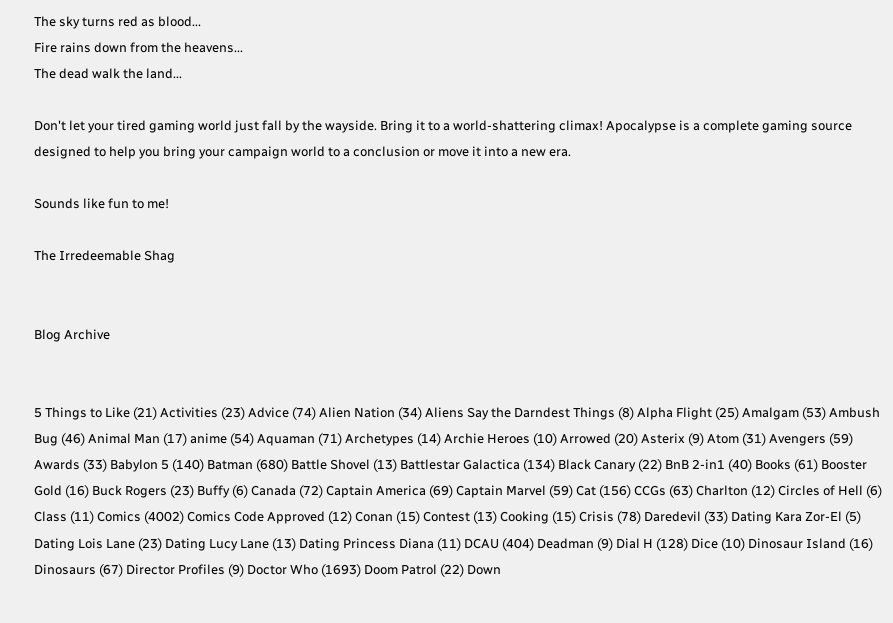The sky turns red as blood...
Fire rains down from the heavens...
The dead walk the land...

Don't let your tired gaming world just fall by the wayside. Bring it to a world-shattering climax! Apocalypse is a complete gaming source designed to help you bring your campaign world to a conclusion or move it into a new era.

Sounds like fun to me!

The Irredeemable Shag


Blog Archive


5 Things to Like (21) Activities (23) Advice (74) Alien Nation (34) Aliens Say the Darndest Things (8) Alpha Flight (25) Amalgam (53) Ambush Bug (46) Animal Man (17) anime (54) Aquaman (71) Archetypes (14) Archie Heroes (10) Arrowed (20) Asterix (9) Atom (31) Avengers (59) Awards (33) Babylon 5 (140) Batman (680) Battle Shovel (13) Battlestar Galactica (134) Black Canary (22) BnB 2-in1 (40) Books (61) Booster Gold (16) Buck Rogers (23) Buffy (6) Canada (72) Captain America (69) Captain Marvel (59) Cat (156) CCGs (63) Charlton (12) Circles of Hell (6) Class (11) Comics (4002) Comics Code Approved (12) Conan (15) Contest (13) Cooking (15) Crisis (78) Daredevil (33) Dating Kara Zor-El (5) Dating Lois Lane (23) Dating Lucy Lane (13) Dating Princess Diana (11) DCAU (404) Deadman (9) Dial H (128) Dice (10) Dinosaur Island (16) Dinosaurs (67) Director Profiles (9) Doctor Who (1693) Doom Patrol (22) Down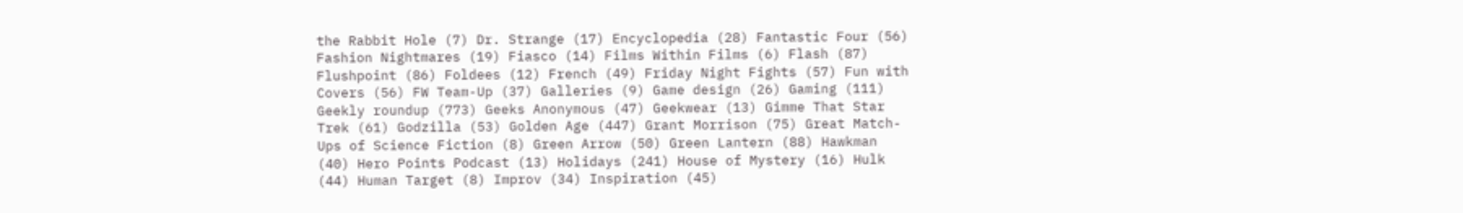the Rabbit Hole (7) Dr. Strange (17) Encyclopedia (28) Fantastic Four (56) Fashion Nightmares (19) Fiasco (14) Films Within Films (6) Flash (87) Flushpoint (86) Foldees (12) French (49) Friday Night Fights (57) Fun with Covers (56) FW Team-Up (37) Galleries (9) Game design (26) Gaming (111) Geekly roundup (773) Geeks Anonymous (47) Geekwear (13) Gimme That Star Trek (61) Godzilla (53) Golden Age (447) Grant Morrison (75) Great Match-Ups of Science Fiction (8) Green Arrow (50) Green Lantern (88) Hawkman (40) Hero Points Podcast (13) Holidays (241) House of Mystery (16) Hulk (44) Human Target (8) Improv (34) Inspiration (45)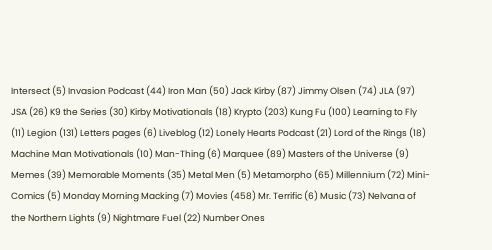Intersect (5) Invasion Podcast (44) Iron Man (50) Jack Kirby (87) Jimmy Olsen (74) JLA (97) JSA (26) K9 the Series (30) Kirby Motivationals (18) Krypto (203) Kung Fu (100) Learning to Fly (11) Legion (131) Letters pages (6) Liveblog (12) Lonely Hearts Podcast (21) Lord of the Rings (18) Machine Man Motivationals (10) Man-Thing (6) Marquee (89) Masters of the Universe (9) Memes (39) Memorable Moments (35) Metal Men (5) Metamorpho (65) Millennium (72) Mini-Comics (5) Monday Morning Macking (7) Movies (458) Mr. Terrific (6) Music (73) Nelvana of the Northern Lights (9) Nightmare Fuel (22) Number Ones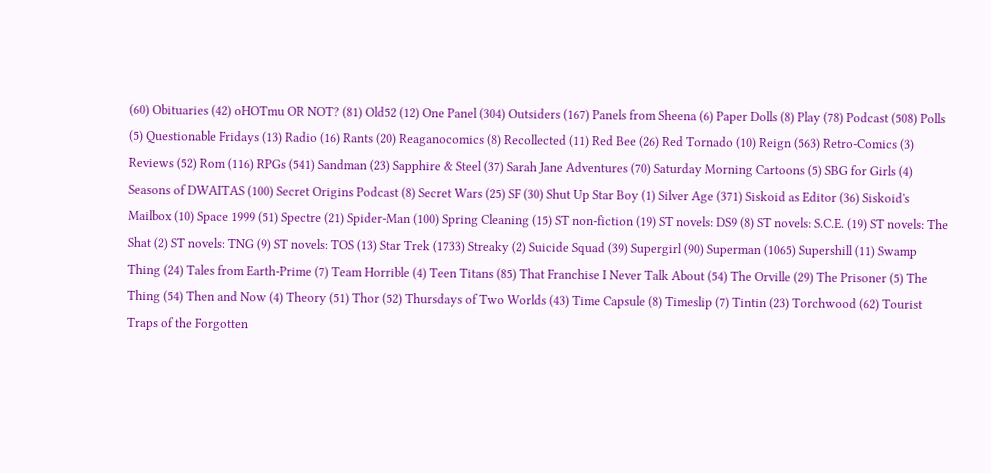(60) Obituaries (42) oHOTmu OR NOT? (81) Old52 (12) One Panel (304) Outsiders (167) Panels from Sheena (6) Paper Dolls (8) Play (78) Podcast (508) Polls (5) Questionable Fridays (13) Radio (16) Rants (20) Reaganocomics (8) Recollected (11) Red Bee (26) Red Tornado (10) Reign (563) Retro-Comics (3) Reviews (52) Rom (116) RPGs (541) Sandman (23) Sapphire & Steel (37) Sarah Jane Adventures (70) Saturday Morning Cartoons (5) SBG for Girls (4) Seasons of DWAITAS (100) Secret Origins Podcast (8) Secret Wars (25) SF (30) Shut Up Star Boy (1) Silver Age (371) Siskoid as Editor (36) Siskoid's Mailbox (10) Space 1999 (51) Spectre (21) Spider-Man (100) Spring Cleaning (15) ST non-fiction (19) ST novels: DS9 (8) ST novels: S.C.E. (19) ST novels: The Shat (2) ST novels: TNG (9) ST novels: TOS (13) Star Trek (1733) Streaky (2) Suicide Squad (39) Supergirl (90) Superman (1065) Supershill (11) Swamp Thing (24) Tales from Earth-Prime (7) Team Horrible (4) Teen Titans (85) That Franchise I Never Talk About (54) The Orville (29) The Prisoner (5) The Thing (54) Then and Now (4) Theory (51) Thor (52) Thursdays of Two Worlds (43) Time Capsule (8) Timeslip (7) Tintin (23) Torchwood (62) Tourist Traps of the Forgotten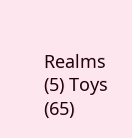Realms (5) Toys (65)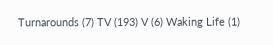Turnarounds (7) TV (193) V (6) Waking Life (1)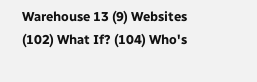Warehouse 13 (9) Websites (102) What If? (104) Who's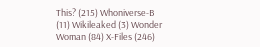This? (215) Whoniverse-B (11) Wikileaked (3) Wonder Woman (84) X-Files (246)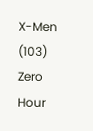X-Men (103) Zero Hour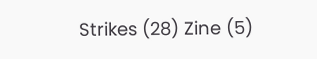Strikes (28) Zine (5)